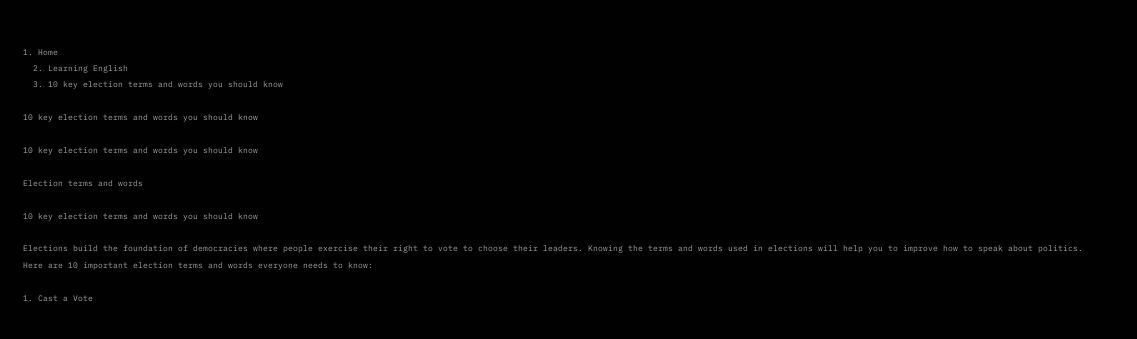1. Home
  2. Learning English
  3. 10 key election terms and words you should know

10 key election terms and words you should know

10 key election terms and words you should know

Election terms and words

10 key election terms and words you should know

Elections build the foundation of democracies where people exercise their right to vote to choose their leaders. Knowing the terms and words used in elections will help you to improve how to speak about politics. Here are 10 important election terms and words everyone needs to know:

1. Cast a Vote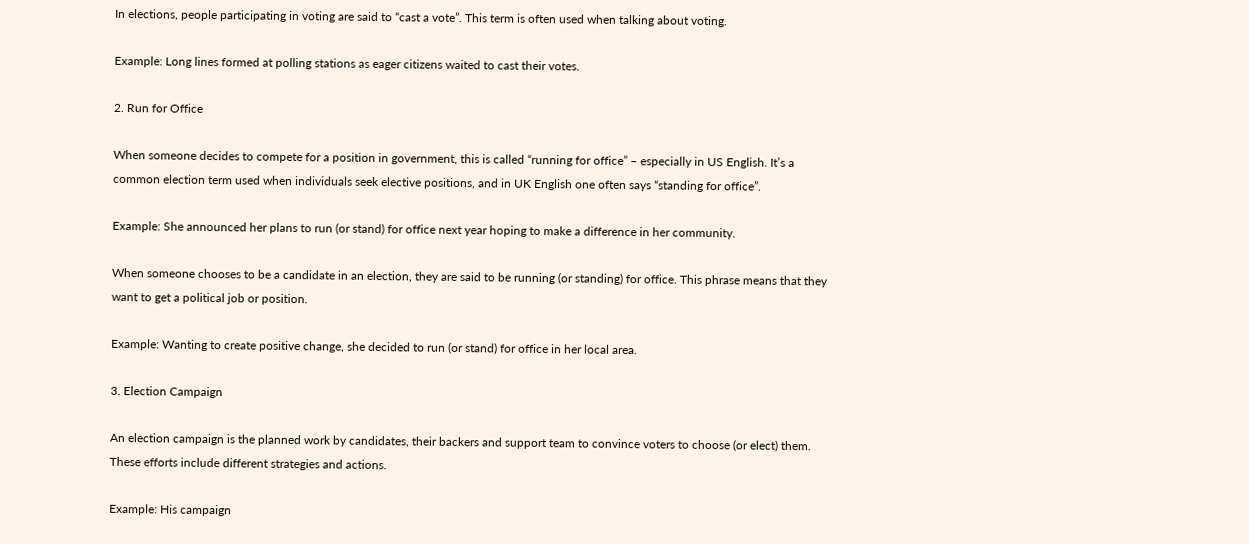In elections, people participating in voting are said to “cast a vote”. This term is often used when talking about voting.

Example: Long lines formed at polling stations as eager citizens waited to cast their votes.

2. Run for Office

When someone decides to compete for a position in government, this is called “running for office” – especially in US English. It’s a common election term used when individuals seek elective positions, and in UK English one often says “standing for office”.

Example: She announced her plans to run (or stand) for office next year hoping to make a difference in her community.

When someone chooses to be a candidate in an election, they are said to be running (or standing) for office. This phrase means that they want to get a political job or position.

Example: Wanting to create positive change, she decided to run (or stand) for office in her local area.

3. Election Campaign

An election campaign is the planned work by candidates, their backers and support team to convince voters to choose (or elect) them. These efforts include different strategies and actions.

Example: His campaign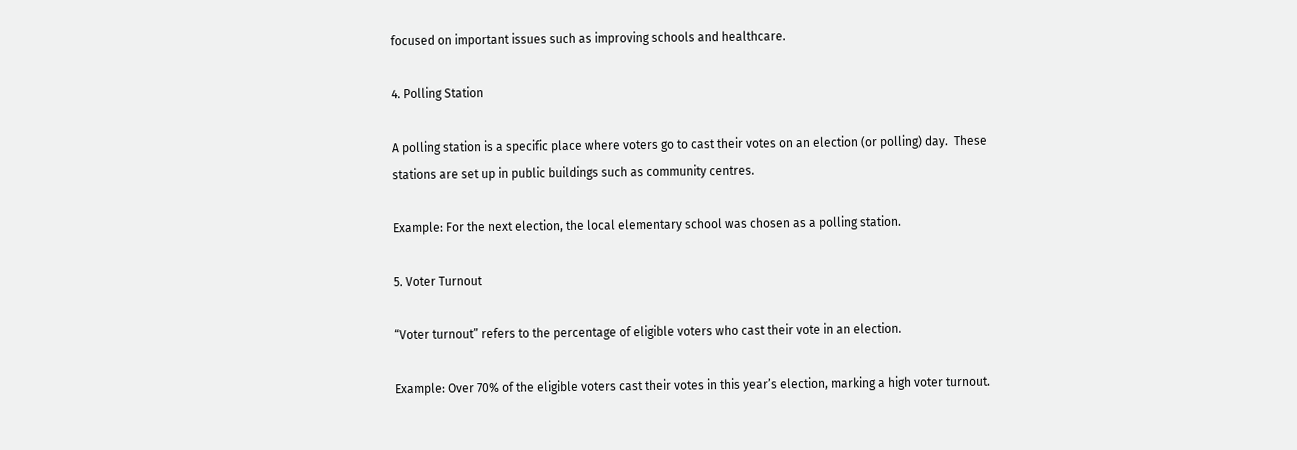focused on important issues such as improving schools and healthcare.

4. Polling Station

A polling station is a specific place where voters go to cast their votes on an election (or polling) day.  These stations are set up in public buildings such as community centres.

Example: For the next election, the local elementary school was chosen as a polling station.

5. Voter Turnout

“Voter turnout” refers to the percentage of eligible voters who cast their vote in an election.

Example: Over 70% of the eligible voters cast their votes in this year’s election, marking a high voter turnout.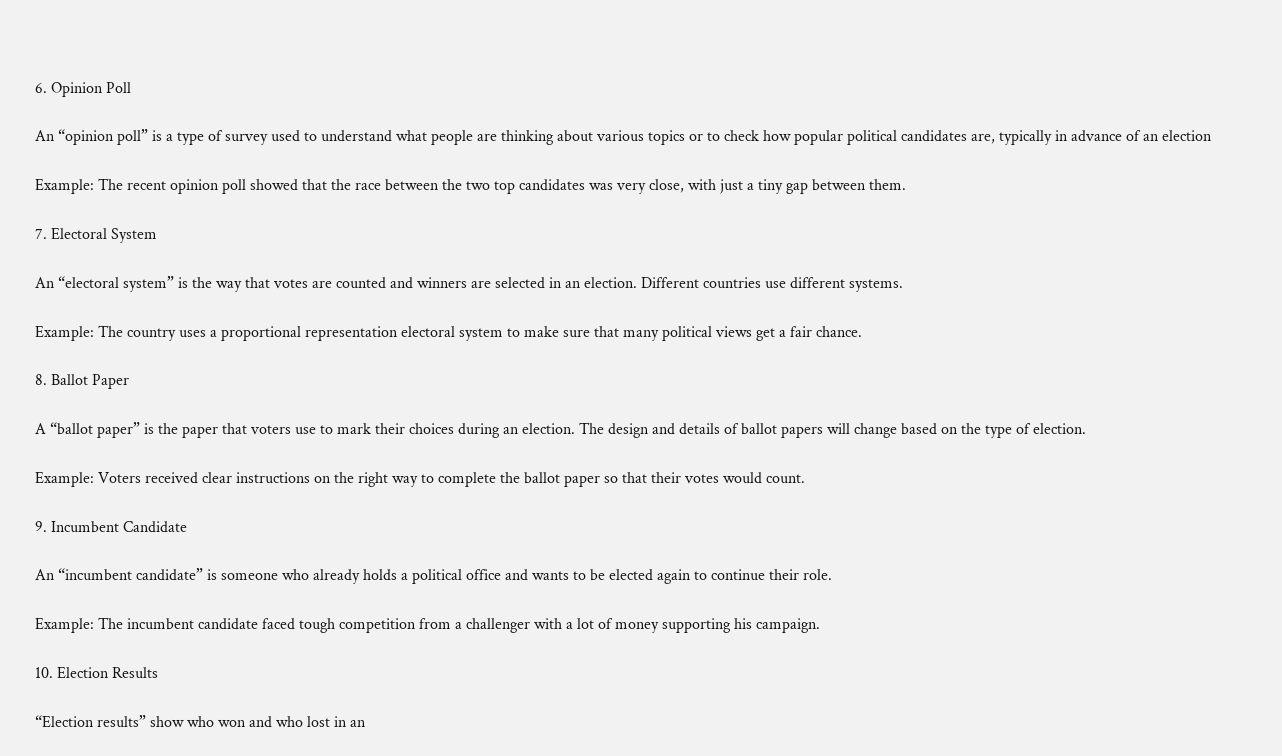6. Opinion Poll

An “opinion poll” is a type of survey used to understand what people are thinking about various topics or to check how popular political candidates are, typically in advance of an election

Example: The recent opinion poll showed that the race between the two top candidates was very close, with just a tiny gap between them.

7. Electoral System

An “electoral system” is the way that votes are counted and winners are selected in an election. Different countries use different systems.

Example: The country uses a proportional representation electoral system to make sure that many political views get a fair chance.

8. Ballot Paper

A “ballot paper” is the paper that voters use to mark their choices during an election. The design and details of ballot papers will change based on the type of election.

Example: Voters received clear instructions on the right way to complete the ballot paper so that their votes would count.

9. Incumbent Candidate

An “incumbent candidate” is someone who already holds a political office and wants to be elected again to continue their role.

Example: The incumbent candidate faced tough competition from a challenger with a lot of money supporting his campaign.

10. Election Results

“Election results” show who won and who lost in an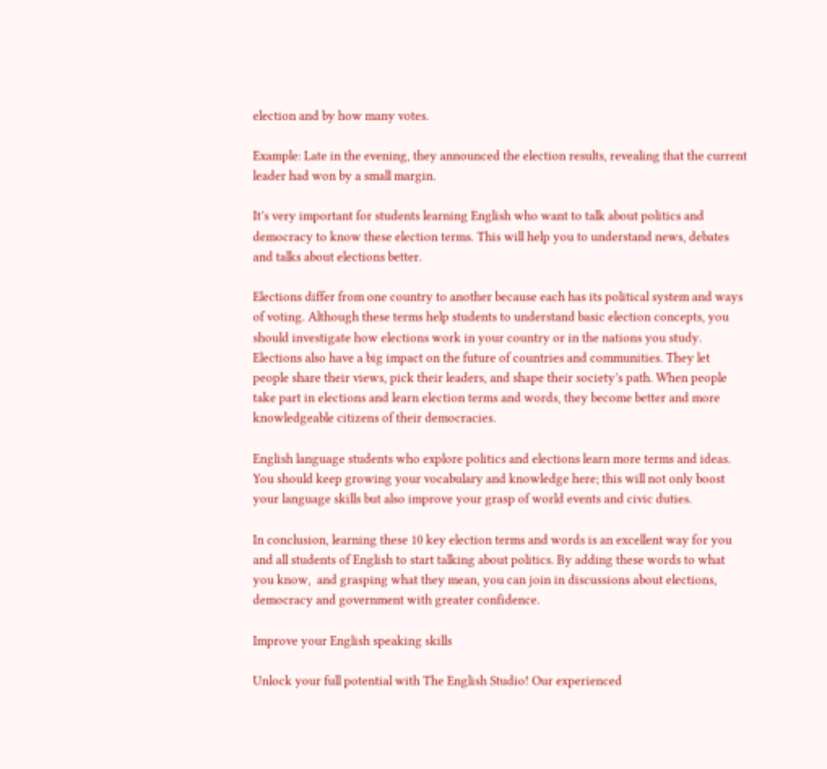election and by how many votes.

Example: Late in the evening, they announced the election results, revealing that the current leader had won by a small margin.

It’s very important for students learning English who want to talk about politics and democracy to know these election terms. This will help you to understand news, debates and talks about elections better.

Elections differ from one country to another because each has its political system and ways of voting. Although these terms help students to understand basic election concepts, you should investigate how elections work in your country or in the nations you study. Elections also have a big impact on the future of countries and communities. They let people share their views, pick their leaders, and shape their society’s path. When people take part in elections and learn election terms and words, they become better and more knowledgeable citizens of their democracies.

English language students who explore politics and elections learn more terms and ideas. You should keep growing your vocabulary and knowledge here; this will not only boost your language skills but also improve your grasp of world events and civic duties.

In conclusion, learning these 10 key election terms and words is an excellent way for you and all students of English to start talking about politics. By adding these words to what you know,  and grasping what they mean, you can join in discussions about elections, democracy and government with greater confidence.

Improve your English speaking skills

Unlock your full potential with The English Studio! Our experienced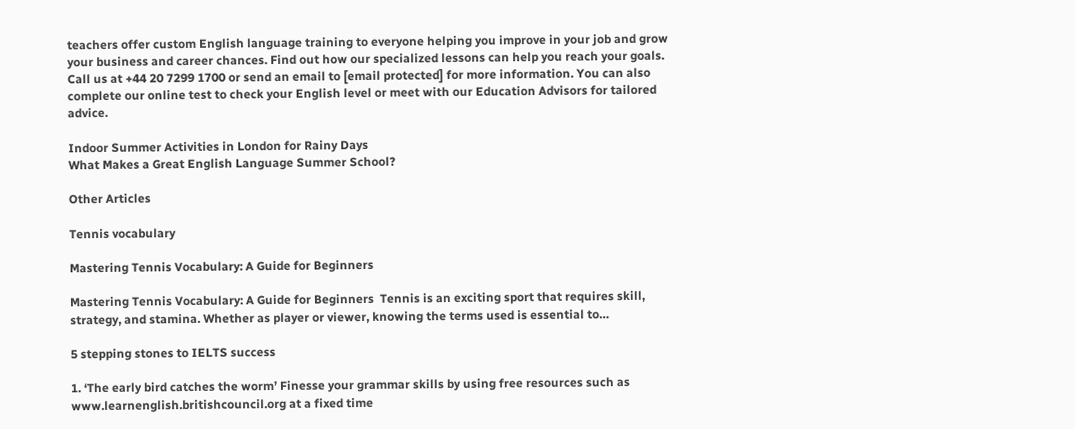teachers offer custom English language training to everyone helping you improve in your job and grow your business and career chances. Find out how our specialized lessons can help you reach your goals. Call us at +44 20 7299 1700 or send an email to [email protected] for more information. You can also complete our online test to check your English level or meet with our Education Advisors for tailored advice.

Indoor Summer Activities in London for Rainy Days
What Makes a Great English Language Summer School?

Other Articles

Tennis vocabulary

Mastering Tennis Vocabulary: A Guide for Beginners

Mastering Tennis Vocabulary: A Guide for Beginners  Tennis is an exciting sport that requires skill, strategy, and stamina. Whether as player or viewer, knowing the terms used is essential to…

5 stepping stones to IELTS success

1. ‘The early bird catches the worm’ Finesse your grammar skills by using free resources such as www.learnenglish.britishcouncil.org at a fixed time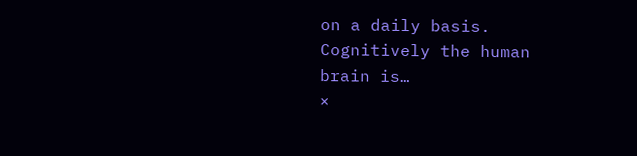on a daily basis. Cognitively the human brain is…
×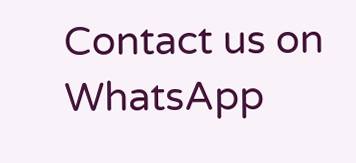Contact us on WhatsApp